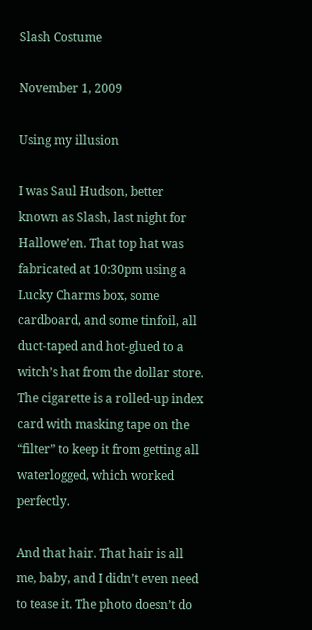Slash Costume

November 1, 2009

Using my illusion

I was Saul Hudson, better known as Slash, last night for Hallowe’en. That top hat was fabricated at 10:30pm using a Lucky Charms box, some cardboard, and some tinfoil, all duct-taped and hot-glued to a witch’s hat from the dollar store. The cigarette is a rolled-up index card with masking tape on the “filter” to keep it from getting all waterlogged, which worked perfectly.

And that hair. That hair is all me, baby, and I didn’t even need to tease it. The photo doesn’t do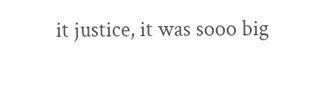it justice, it was sooo big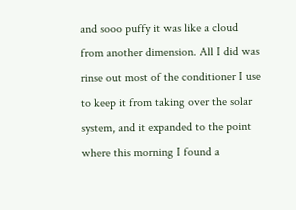and sooo puffy it was like a cloud from another dimension. All I did was rinse out most of the conditioner I use to keep it from taking over the solar system, and it expanded to the point where this morning I found a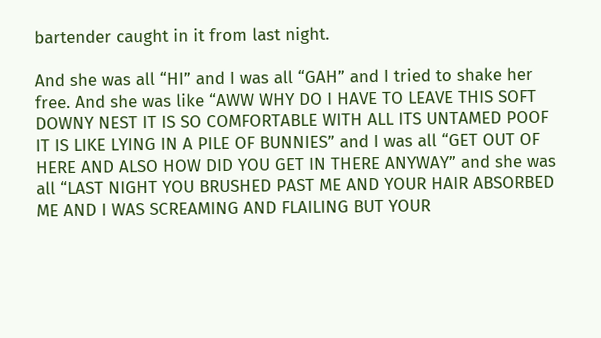bartender caught in it from last night.

And she was all “HI” and I was all “GAH” and I tried to shake her free. And she was like “AWW WHY DO I HAVE TO LEAVE THIS SOFT DOWNY NEST IT IS SO COMFORTABLE WITH ALL ITS UNTAMED POOF IT IS LIKE LYING IN A PILE OF BUNNIES” and I was all “GET OUT OF HERE AND ALSO HOW DID YOU GET IN THERE ANYWAY” and she was all “LAST NIGHT YOU BRUSHED PAST ME AND YOUR HAIR ABSORBED ME AND I WAS SCREAMING AND FLAILING BUT YOUR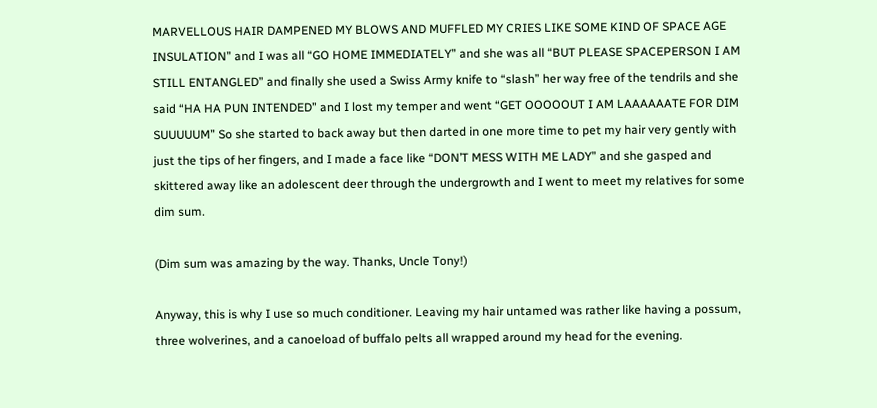MARVELLOUS HAIR DAMPENED MY BLOWS AND MUFFLED MY CRIES LIKE SOME KIND OF SPACE AGE INSULATION” and I was all “GO HOME IMMEDIATELY” and she was all “BUT PLEASE SPACEPERSON I AM STILL ENTANGLED” and finally she used a Swiss Army knife to “slash” her way free of the tendrils and she said “HA HA PUN INTENDED” and I lost my temper and went “GET OOOOOUT I AM LAAAAAATE FOR DIM SUUUUUM” So she started to back away but then darted in one more time to pet my hair very gently with just the tips of her fingers, and I made a face like “DON’T MESS WITH ME LADY” and she gasped and skittered away like an adolescent deer through the undergrowth and I went to meet my relatives for some dim sum.

(Dim sum was amazing by the way. Thanks, Uncle Tony!)

Anyway, this is why I use so much conditioner. Leaving my hair untamed was rather like having a possum, three wolverines, and a canoeload of buffalo pelts all wrapped around my head for the evening.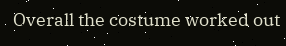Overall the costume worked out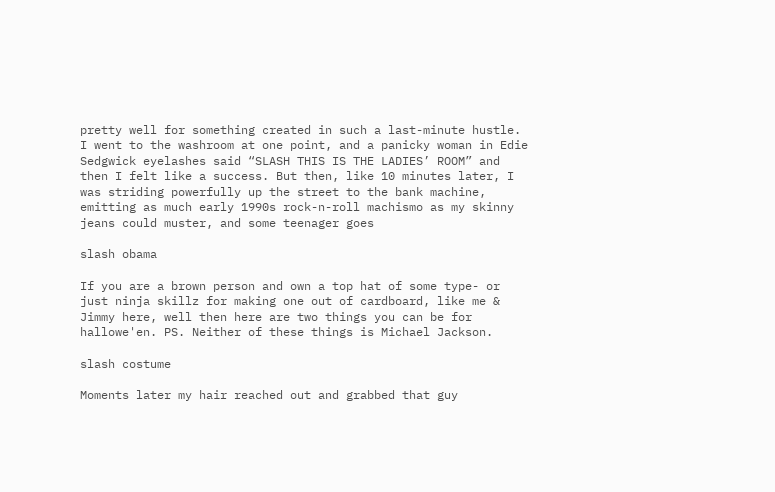pretty well for something created in such a last-minute hustle. I went to the washroom at one point, and a panicky woman in Edie Sedgwick eyelashes said “SLASH THIS IS THE LADIES’ ROOM” and then I felt like a success. But then, like 10 minutes later, I was striding powerfully up the street to the bank machine, emitting as much early 1990s rock-n-roll machismo as my skinny jeans could muster, and some teenager goes

slash obama

If you are a brown person and own a top hat of some type- or just ninja skillz for making one out of cardboard, like me & Jimmy here, well then here are two things you can be for hallowe'en. PS. Neither of these things is Michael Jackson.

slash costume

Moments later my hair reached out and grabbed that guy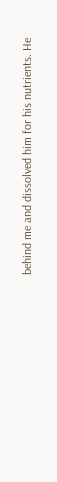behind me and dissolved him for his nutrients. He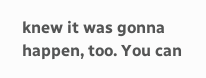knew it was gonna happen, too. You can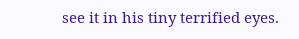see it in his tiny terrified eyes.